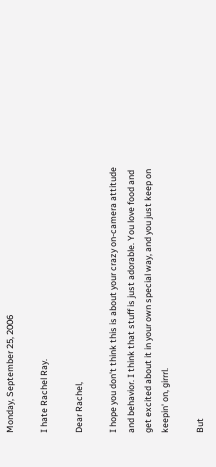Monday, September 25, 2006

I hate Rachel Ray.

Dear Rachel,

I hope you don't think this is about your crazy on-camera attitude and behavior. I think that stuff is just adorable. You love food and get excited about it in your own special way, and you just keep on keepin' on, girrrl.

But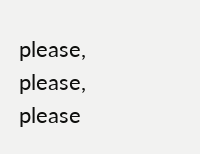please, please, please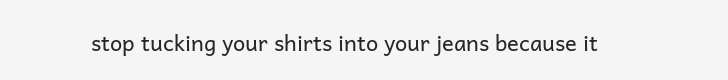stop tucking your shirts into your jeans because it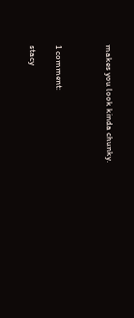makes you look kinda chunky.



1 comment:

stacy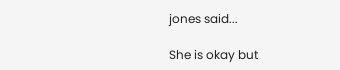jones said...

She is okay but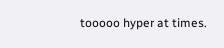tooooo hyper at times.